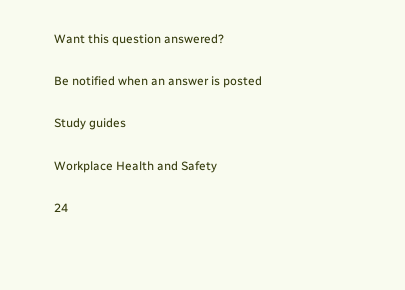Want this question answered?

Be notified when an answer is posted

Study guides

Workplace Health and Safety

24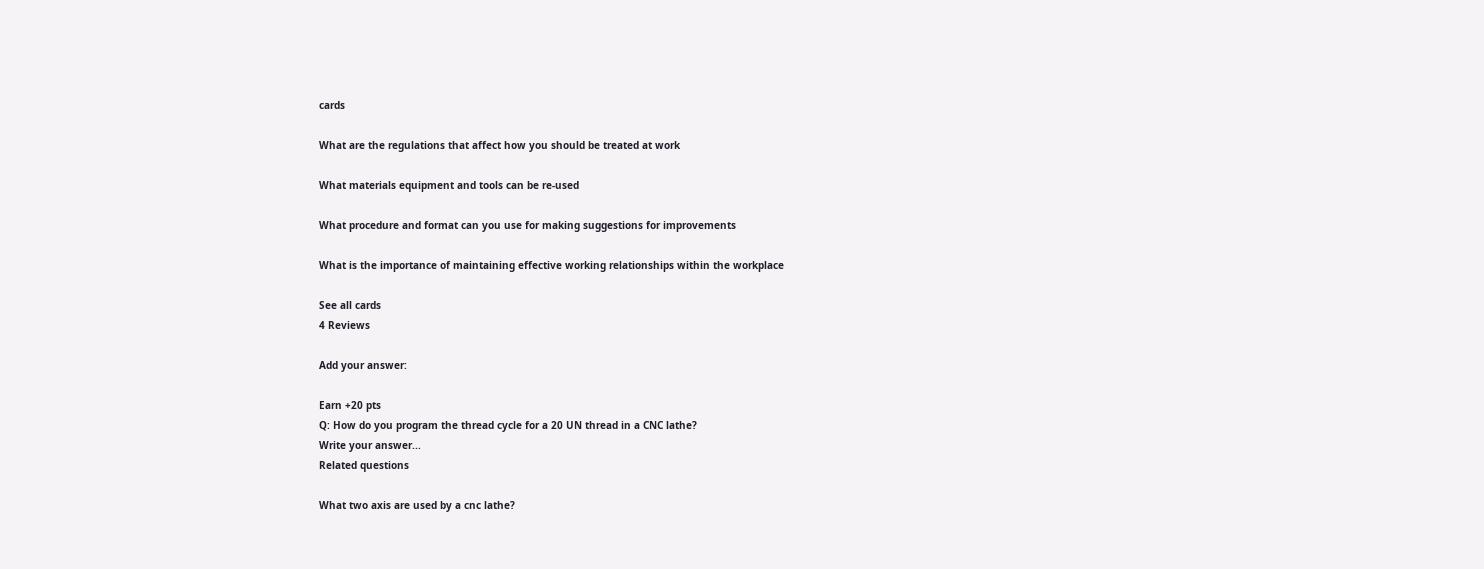cards

What are the regulations that affect how you should be treated at work

What materials equipment and tools can be re-used

What procedure and format can you use for making suggestions for improvements

What is the importance of maintaining effective working relationships within the workplace

See all cards
4 Reviews

Add your answer:

Earn +20 pts
Q: How do you program the thread cycle for a 20 UN thread in a CNC lathe?
Write your answer...
Related questions

What two axis are used by a cnc lathe?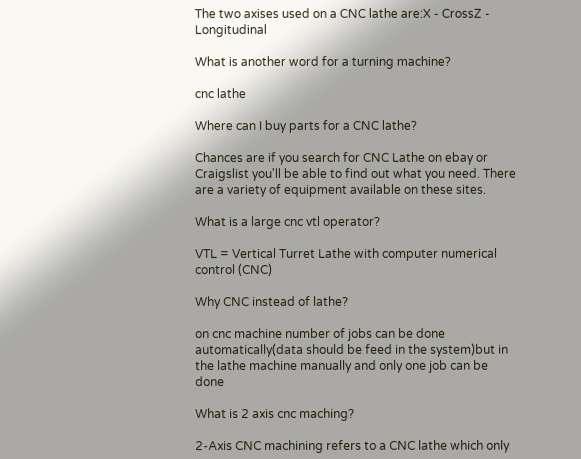The two axises used on a CNC lathe are:X - CrossZ - Longitudinal

What is another word for a turning machine?

cnc lathe

Where can I buy parts for a CNC lathe?

Chances are if you search for CNC Lathe on ebay or Craigslist you'll be able to find out what you need. There are a variety of equipment available on these sites.

What is a large cnc vtl operator?

VTL = Vertical Turret Lathe with computer numerical control (CNC)

Why CNC instead of lathe?

on cnc machine number of jobs can be done automatically(data should be feed in the system)but in the lathe machine manually and only one job can be done

What is 2 axis cnc maching?

2-Axis CNC machining refers to a CNC lathe which only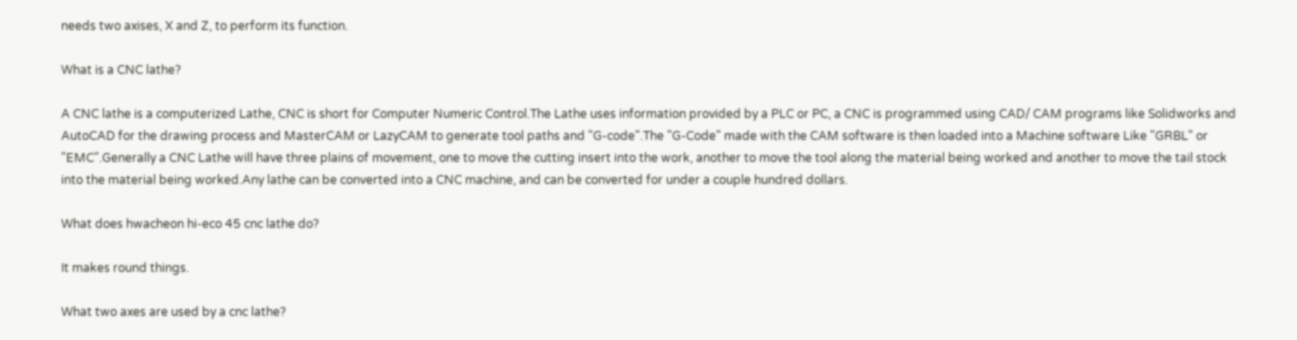needs two axises, X and Z, to perform its function.

What is a CNC lathe?

A CNC lathe is a computerized Lathe, CNC is short for Computer Numeric Control.The Lathe uses information provided by a PLC or PC, a CNC is programmed using CAD/ CAM programs like Solidworks and AutoCAD for the drawing process and MasterCAM or LazyCAM to generate tool paths and "G-code".The "G-Code" made with the CAM software is then loaded into a Machine software Like "GRBL" or "EMC".Generally a CNC Lathe will have three plains of movement, one to move the cutting insert into the work, another to move the tool along the material being worked and another to move the tail stock into the material being worked.Any lathe can be converted into a CNC machine, and can be converted for under a couple hundred dollars.

What does hwacheon hi-eco 45 cnc lathe do?

It makes round things.

What two axes are used by a cnc lathe?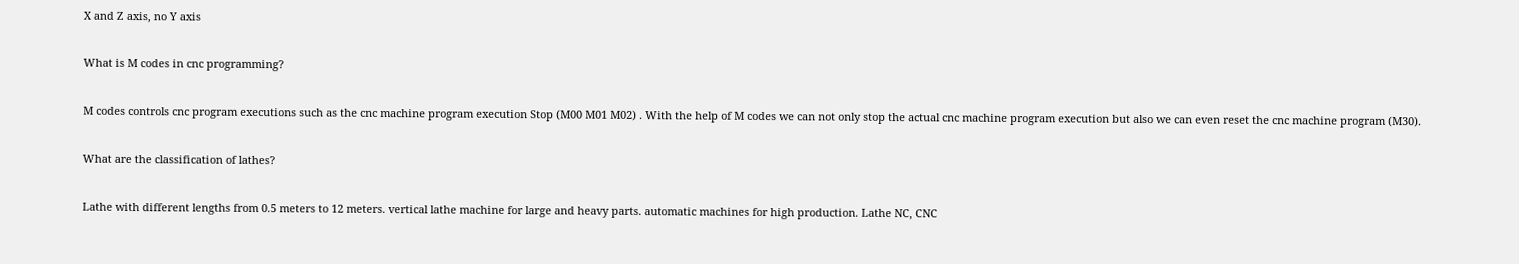X and Z axis, no Y axis

What is M codes in cnc programming?

M codes controls cnc program executions such as the cnc machine program execution Stop (M00 M01 M02) . With the help of M codes we can not only stop the actual cnc machine program execution but also we can even reset the cnc machine program (M30).

What are the classification of lathes?

Lathe with different lengths from 0.5 meters to 12 meters. vertical lathe machine for large and heavy parts. automatic machines for high production. Lathe NC, CNC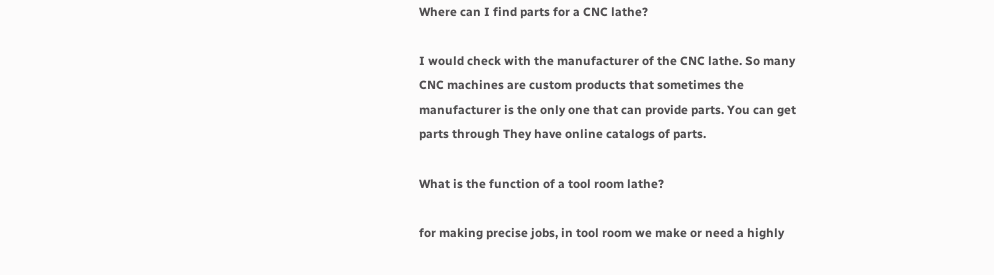Where can I find parts for a CNC lathe?

I would check with the manufacturer of the CNC lathe. So many CNC machines are custom products that sometimes the manufacturer is the only one that can provide parts. You can get parts through They have online catalogs of parts.

What is the function of a tool room lathe?

for making precise jobs, in tool room we make or need a highly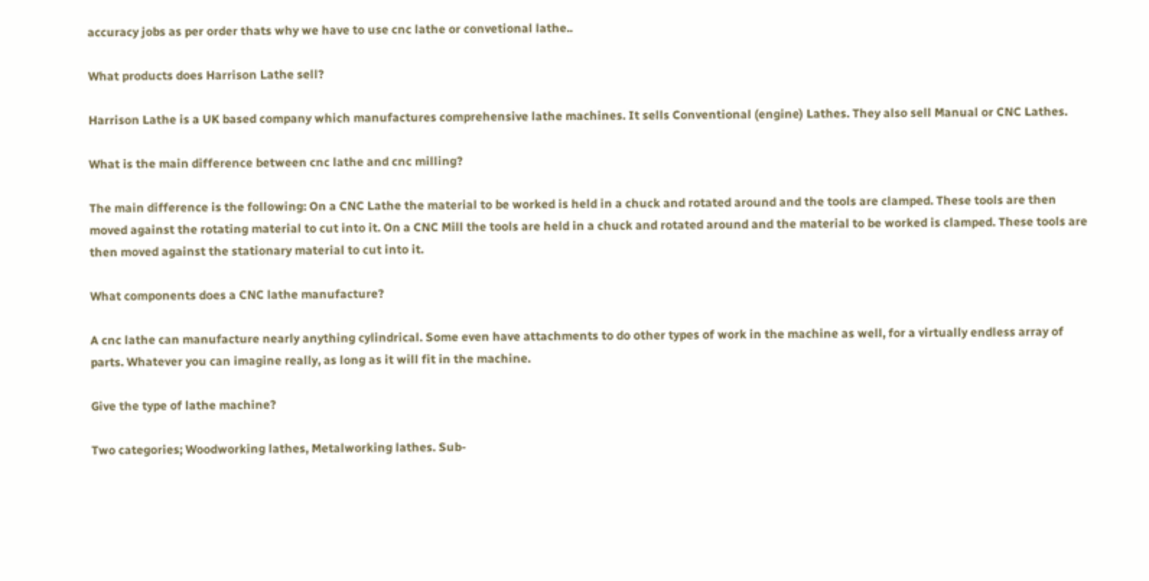accuracy jobs as per order thats why we have to use cnc lathe or convetional lathe..

What products does Harrison Lathe sell?

Harrison Lathe is a UK based company which manufactures comprehensive lathe machines. It sells Conventional (engine) Lathes. They also sell Manual or CNC Lathes.

What is the main difference between cnc lathe and cnc milling?

The main difference is the following: On a CNC Lathe the material to be worked is held in a chuck and rotated around and the tools are clamped. These tools are then moved against the rotating material to cut into it. On a CNC Mill the tools are held in a chuck and rotated around and the material to be worked is clamped. These tools are then moved against the stationary material to cut into it.

What components does a CNC lathe manufacture?

A cnc lathe can manufacture nearly anything cylindrical. Some even have attachments to do other types of work in the machine as well, for a virtually endless array of parts. Whatever you can imagine really, as long as it will fit in the machine.

Give the type of lathe machine?

Two categories; Woodworking lathes, Metalworking lathes. Sub-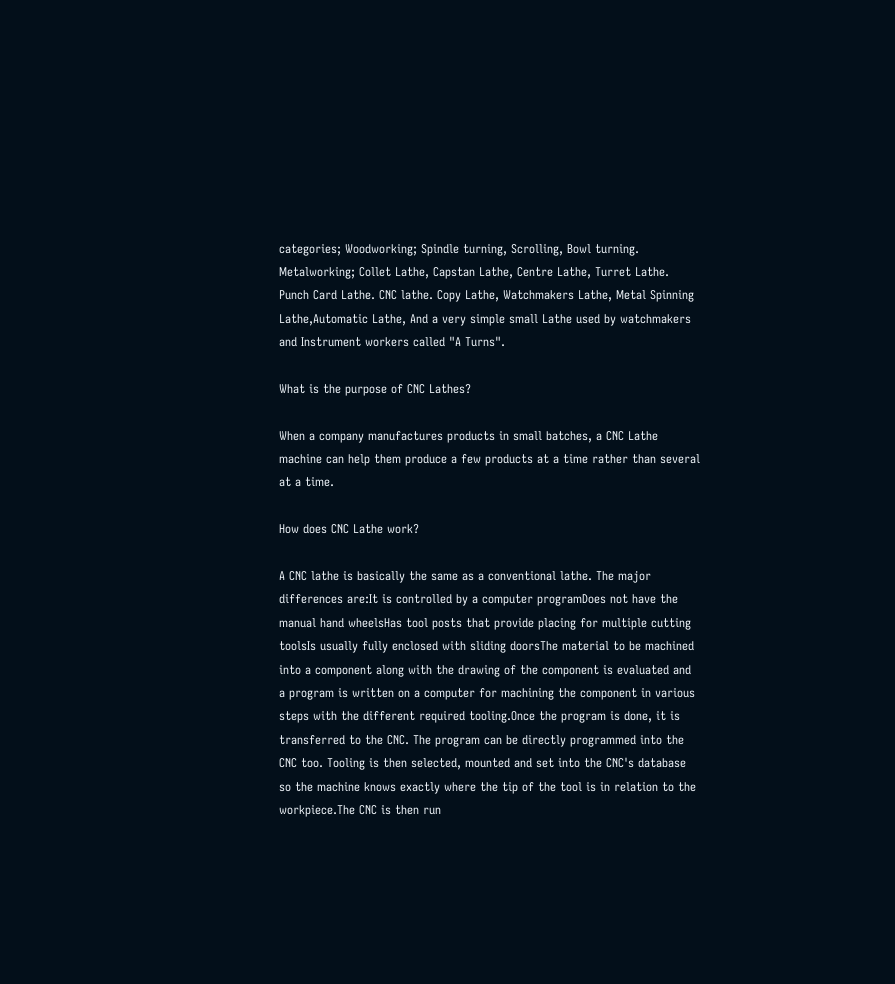categories; Woodworking; Spindle turning, Scrolling, Bowl turning. Metalworking; Collet Lathe, Capstan Lathe, Centre Lathe, Turret Lathe. Punch Card Lathe. CNC lathe. Copy Lathe, Watchmakers Lathe, Metal Spinning Lathe,Automatic Lathe, And a very simple small Lathe used by watchmakers and Instrument workers called "A Turns".

What is the purpose of CNC Lathes?

When a company manufactures products in small batches, a CNC Lathe machine can help them produce a few products at a time rather than several at a time.

How does CNC Lathe work?

A CNC lathe is basically the same as a conventional lathe. The major differences are:It is controlled by a computer programDoes not have the manual hand wheelsHas tool posts that provide placing for multiple cutting toolsIs usually fully enclosed with sliding doorsThe material to be machined into a component along with the drawing of the component is evaluated and a program is written on a computer for machining the component in various steps with the different required tooling.Once the program is done, it is transferred to the CNC. The program can be directly programmed into the CNC too. Tooling is then selected, mounted and set into the CNC's database so the machine knows exactly where the tip of the tool is in relation to the workpiece.The CNC is then run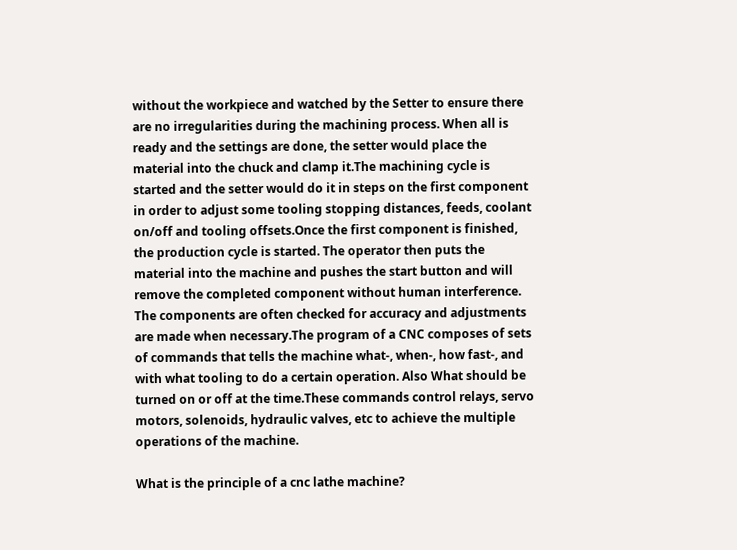without the workpiece and watched by the Setter to ensure there are no irregularities during the machining process. When all is ready and the settings are done, the setter would place the material into the chuck and clamp it.The machining cycle is started and the setter would do it in steps on the first component in order to adjust some tooling stopping distances, feeds, coolant on/off and tooling offsets.Once the first component is finished, the production cycle is started. The operator then puts the material into the machine and pushes the start button and will remove the completed component without human interference. The components are often checked for accuracy and adjustments are made when necessary.The program of a CNC composes of sets of commands that tells the machine what-, when-, how fast-, and with what tooling to do a certain operation. Also What should be turned on or off at the time.These commands control relays, servo motors, solenoids, hydraulic valves, etc to achieve the multiple operations of the machine.

What is the principle of a cnc lathe machine?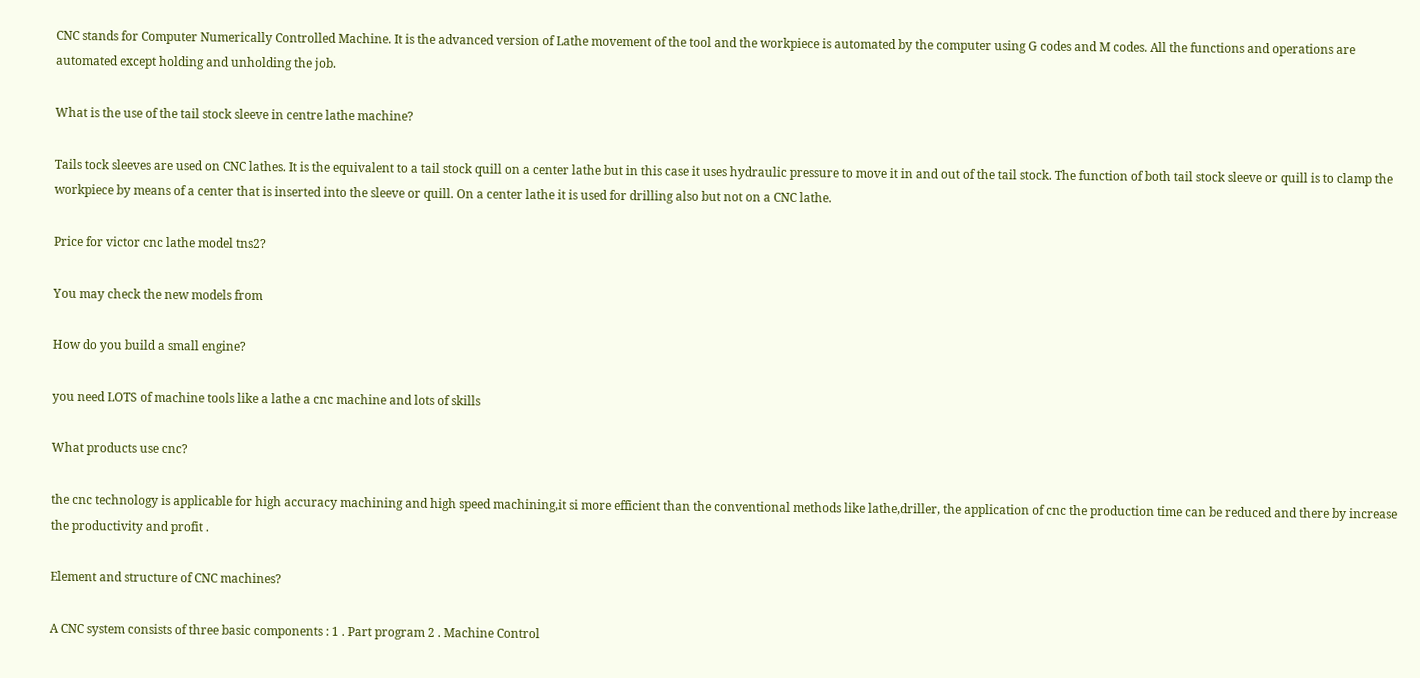CNC stands for Computer Numerically Controlled Machine. It is the advanced version of Lathe movement of the tool and the workpiece is automated by the computer using G codes and M codes. All the functions and operations are automated except holding and unholding the job.

What is the use of the tail stock sleeve in centre lathe machine?

Tails tock sleeves are used on CNC lathes. It is the equivalent to a tail stock quill on a center lathe but in this case it uses hydraulic pressure to move it in and out of the tail stock. The function of both tail stock sleeve or quill is to clamp the workpiece by means of a center that is inserted into the sleeve or quill. On a center lathe it is used for drilling also but not on a CNC lathe.

Price for victor cnc lathe model tns2?

You may check the new models from

How do you build a small engine?

you need LOTS of machine tools like a lathe a cnc machine and lots of skills

What products use cnc?

the cnc technology is applicable for high accuracy machining and high speed machining,it si more efficient than the conventional methods like lathe,driller, the application of cnc the production time can be reduced and there by increase the productivity and profit .

Element and structure of CNC machines?

A CNC system consists of three basic components : 1 . Part program 2 . Machine Control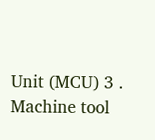Unit (MCU) 3 . Machine tool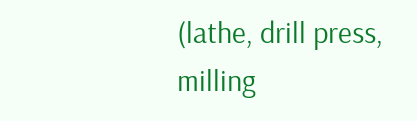(lathe, drill press, milling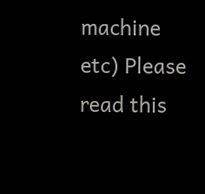machine etc) Please read this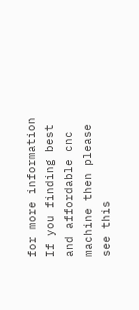for more information If you finding best and affordable cnc machine then please see this